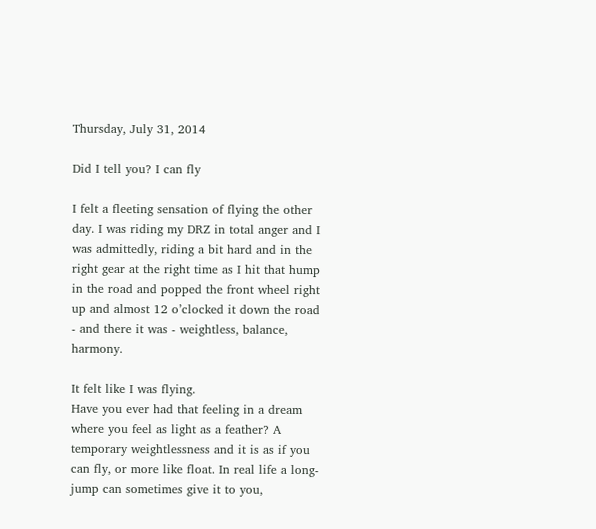Thursday, July 31, 2014

Did I tell you? I can fly

I felt a fleeting sensation of flying the other day. I was riding my DRZ in total anger and I was admittedly, riding a bit hard and in the right gear at the right time as I hit that hump in the road and popped the front wheel right up and almost 12 o’clocked it down the road - and there it was - weightless, balance, harmony.

It felt like I was flying.
Have you ever had that feeling in a dream where you feel as light as a feather? A temporary weightlessness and it is as if you can fly, or more like float. In real life a long-jump can sometimes give it to you,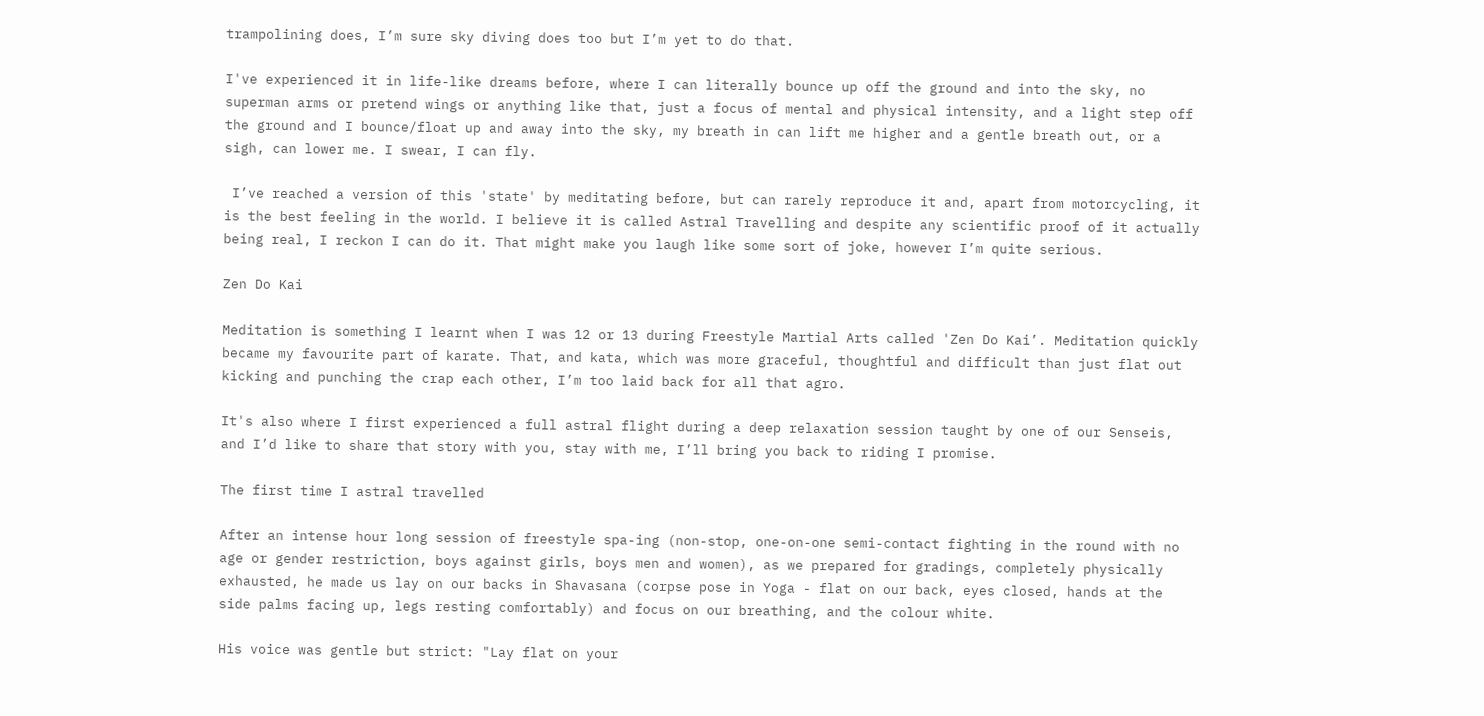trampolining does, I’m sure sky diving does too but I’m yet to do that.

I've experienced it in life-like dreams before, where I can literally bounce up off the ground and into the sky, no superman arms or pretend wings or anything like that, just a focus of mental and physical intensity, and a light step off the ground and I bounce/float up and away into the sky, my breath in can lift me higher and a gentle breath out, or a sigh, can lower me. I swear, I can fly.

 I’ve reached a version of this 'state' by meditating before, but can rarely reproduce it and, apart from motorcycling, it is the best feeling in the world. I believe it is called Astral Travelling and despite any scientific proof of it actually being real, I reckon I can do it. That might make you laugh like some sort of joke, however I’m quite serious.

Zen Do Kai

Meditation is something I learnt when I was 12 or 13 during Freestyle Martial Arts called 'Zen Do Kai’. Meditation quickly became my favourite part of karate. That, and kata, which was more graceful, thoughtful and difficult than just flat out kicking and punching the crap each other, I’m too laid back for all that agro.

It's also where I first experienced a full astral flight during a deep relaxation session taught by one of our Senseis, and I’d like to share that story with you, stay with me, I’ll bring you back to riding I promise.

The first time I astral travelled

After an intense hour long session of freestyle spa-ing (non-stop, one-on-one semi-contact fighting in the round with no age or gender restriction, boys against girls, boys men and women), as we prepared for gradings, completely physically exhausted, he made us lay on our backs in Shavasana (corpse pose in Yoga - flat on our back, eyes closed, hands at the side palms facing up, legs resting comfortably) and focus on our breathing, and the colour white.

His voice was gentle but strict: "Lay flat on your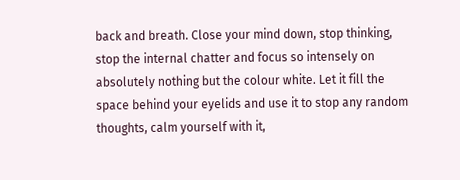back and breath. Close your mind down, stop thinking, stop the internal chatter and focus so intensely on absolutely nothing but the colour white. Let it fill the space behind your eyelids and use it to stop any random thoughts, calm yourself with it,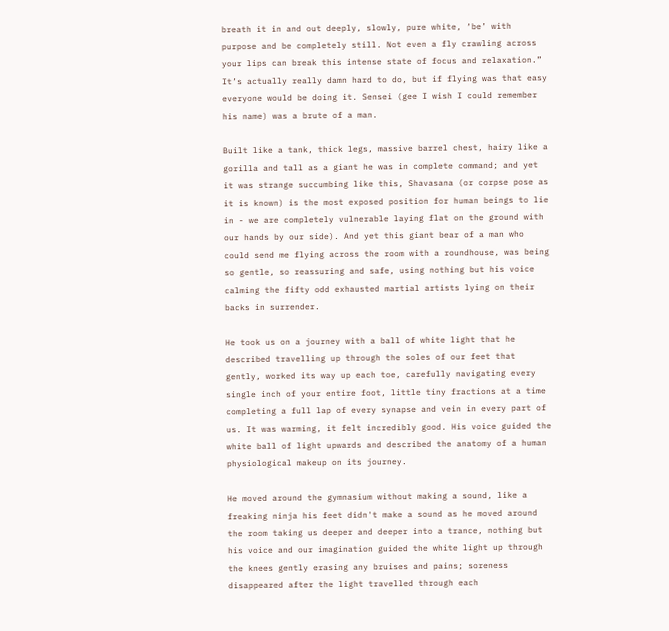breath it in and out deeply, slowly, pure white, ‘be’ with purpose and be completely still. Not even a fly crawling across your lips can break this intense state of focus and relaxation.” It’s actually really damn hard to do, but if flying was that easy everyone would be doing it. Sensei (gee I wish I could remember his name) was a brute of a man.

Built like a tank, thick legs, massive barrel chest, hairy like a gorilla and tall as a giant he was in complete command; and yet it was strange succumbing like this, Shavasana (or corpse pose as it is known) is the most exposed position for human beings to lie in - we are completely vulnerable laying flat on the ground with our hands by our side). And yet this giant bear of a man who could send me flying across the room with a roundhouse, was being so gentle, so reassuring and safe, using nothing but his voice calming the fifty odd exhausted martial artists lying on their backs in surrender.

He took us on a journey with a ball of white light that he described travelling up through the soles of our feet that gently, worked its way up each toe, carefully navigating every single inch of your entire foot, little tiny fractions at a time completing a full lap of every synapse and vein in every part of us. It was warming, it felt incredibly good. His voice guided the white ball of light upwards and described the anatomy of a human physiological makeup on its journey.

He moved around the gymnasium without making a sound, like a freaking ninja his feet didn't make a sound as he moved around the room taking us deeper and deeper into a trance, nothing but his voice and our imagination guided the white light up through the knees gently erasing any bruises and pains; soreness disappeared after the light travelled through each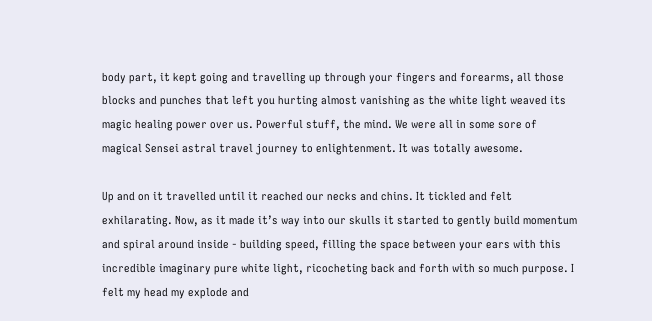body part, it kept going and travelling up through your fingers and forearms, all those blocks and punches that left you hurting almost vanishing as the white light weaved its magic healing power over us. Powerful stuff, the mind. We were all in some sore of magical Sensei astral travel journey to enlightenment. It was totally awesome.

Up and on it travelled until it reached our necks and chins. It tickled and felt exhilarating. Now, as it made it’s way into our skulls it started to gently build momentum and spiral around inside - building speed, filling the space between your ears with this incredible imaginary pure white light, ricocheting back and forth with so much purpose. I felt my head my explode and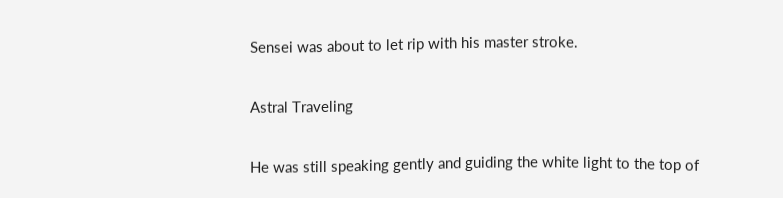Sensei was about to let rip with his master stroke.

Astral Traveling

He was still speaking gently and guiding the white light to the top of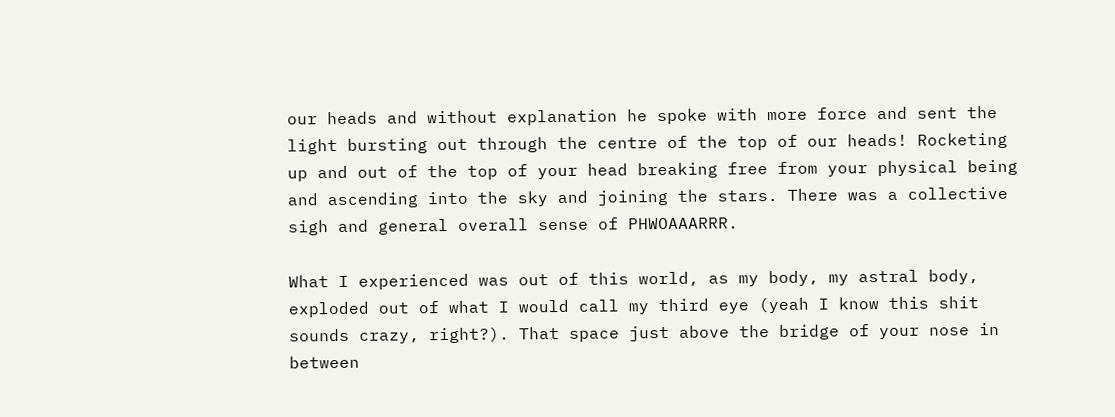our heads and without explanation he spoke with more force and sent the light bursting out through the centre of the top of our heads! Rocketing up and out of the top of your head breaking free from your physical being and ascending into the sky and joining the stars. There was a collective sigh and general overall sense of PHWOAAARRR.

What I experienced was out of this world, as my body, my astral body, exploded out of what I would call my third eye (yeah I know this shit sounds crazy, right?). That space just above the bridge of your nose in between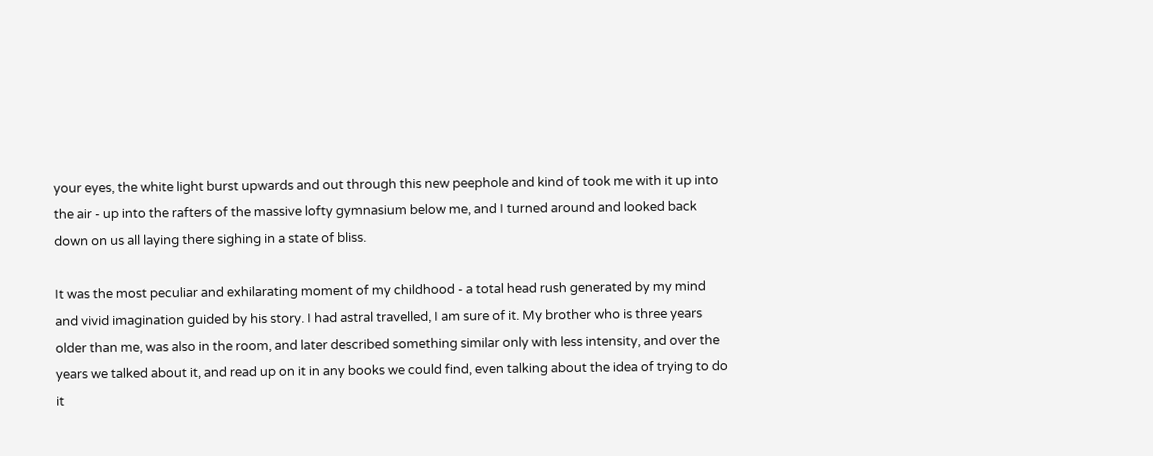your eyes, the white light burst upwards and out through this new peephole and kind of took me with it up into the air - up into the rafters of the massive lofty gymnasium below me, and I turned around and looked back down on us all laying there sighing in a state of bliss.

It was the most peculiar and exhilarating moment of my childhood - a total head rush generated by my mind and vivid imagination guided by his story. I had astral travelled, I am sure of it. My brother who is three years older than me, was also in the room, and later described something similar only with less intensity, and over the years we talked about it, and read up on it in any books we could find, even talking about the idea of trying to do it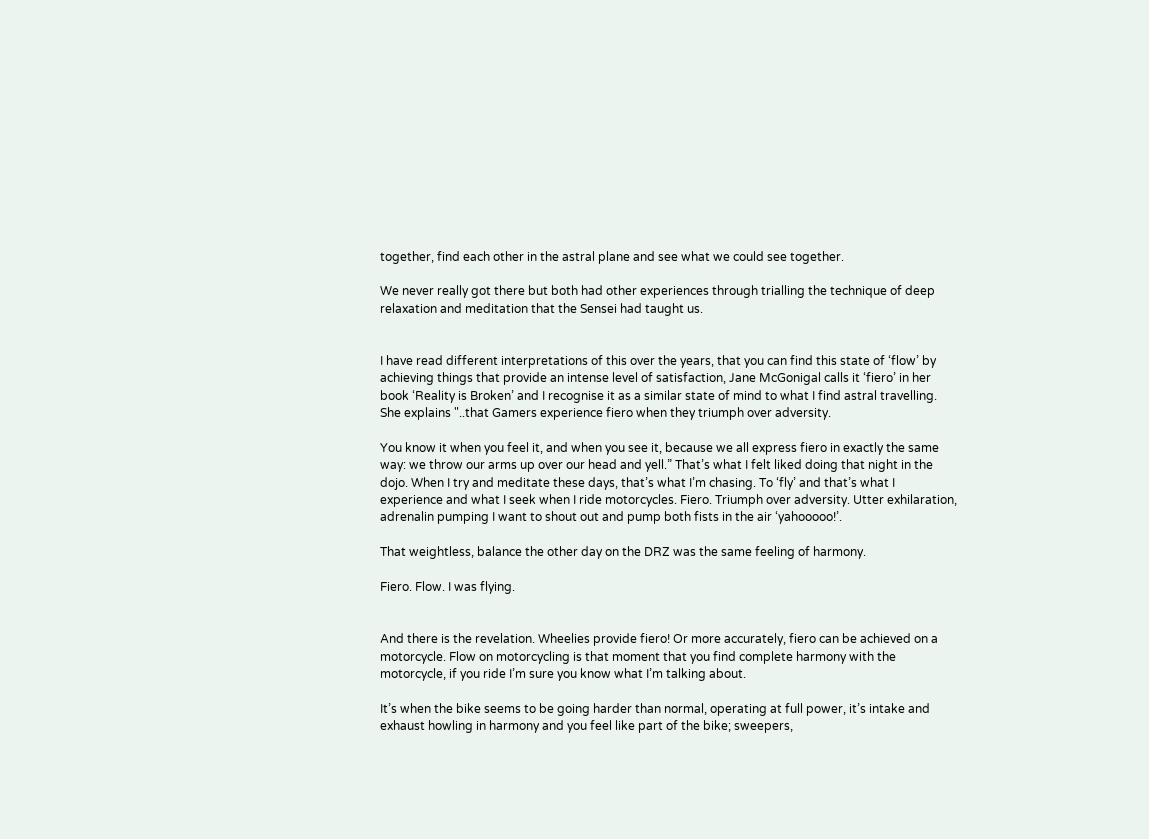together, find each other in the astral plane and see what we could see together.

We never really got there but both had other experiences through trialling the technique of deep relaxation and meditation that the Sensei had taught us.


I have read different interpretations of this over the years, that you can find this state of ‘flow’ by achieving things that provide an intense level of satisfaction, Jane McGonigal calls it ‘fiero’ in her book ‘Reality is Broken’ and I recognise it as a similar state of mind to what I find astral travelling. She explains "..that Gamers experience fiero when they triumph over adversity.

You know it when you feel it, and when you see it, because we all express fiero in exactly the same way: we throw our arms up over our head and yell.” That’s what I felt liked doing that night in the dojo. When I try and meditate these days, that’s what I’m chasing. To ‘fly’ and that’s what I experience and what I seek when I ride motorcycles. Fiero. Triumph over adversity. Utter exhilaration, adrenalin pumping I want to shout out and pump both fists in the air ‘yahooooo!’.

That weightless, balance the other day on the DRZ was the same feeling of harmony.

Fiero. Flow. I was flying.


And there is the revelation. Wheelies provide fiero! Or more accurately, fiero can be achieved on a motorcycle. Flow on motorcycling is that moment that you find complete harmony with the motorcycle, if you ride I’m sure you know what I’m talking about.

It’s when the bike seems to be going harder than normal, operating at full power, it’s intake and exhaust howling in harmony and you feel like part of the bike; sweepers,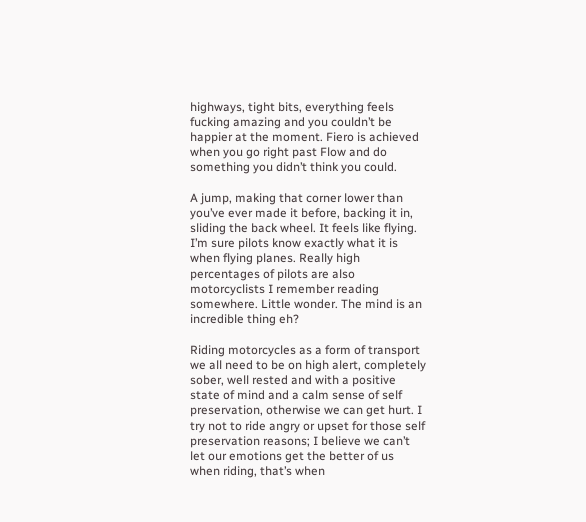highways, tight bits, everything feels fucking amazing and you couldn’t be happier at the moment. Fiero is achieved when you go right past Flow and do something you didn’t think you could.

A jump, making that corner lower than you’ve ever made it before, backing it in, sliding the back wheel. It feels like flying. I’m sure pilots know exactly what it is when flying planes. Really high percentages of pilots are also motorcyclists I remember reading somewhere. Little wonder. The mind is an incredible thing eh?

Riding motorcycles as a form of transport we all need to be on high alert, completely sober, well rested and with a positive state of mind and a calm sense of self preservation, otherwise we can get hurt. I try not to ride angry or upset for those self preservation reasons; I believe we can’t let our emotions get the better of us when riding, that’s when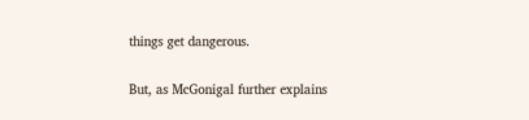things get dangerous.

But, as McGonigal further explains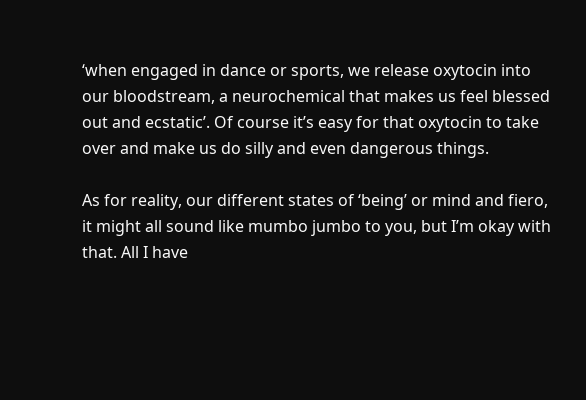‘when engaged in dance or sports, we release oxytocin into our bloodstream, a neurochemical that makes us feel blessed out and ecstatic’. Of course it’s easy for that oxytocin to take over and make us do silly and even dangerous things.

As for reality, our different states of ‘being’ or mind and fiero, it might all sound like mumbo jumbo to you, but I’m okay with that. All I have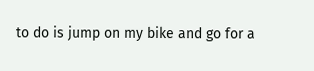to do is jump on my bike and go for a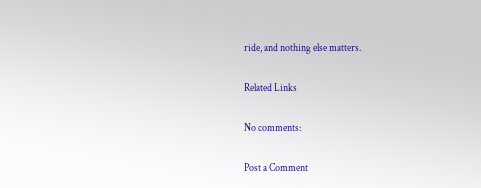ride, and nothing else matters.

Related Links

No comments:

Post a Comment